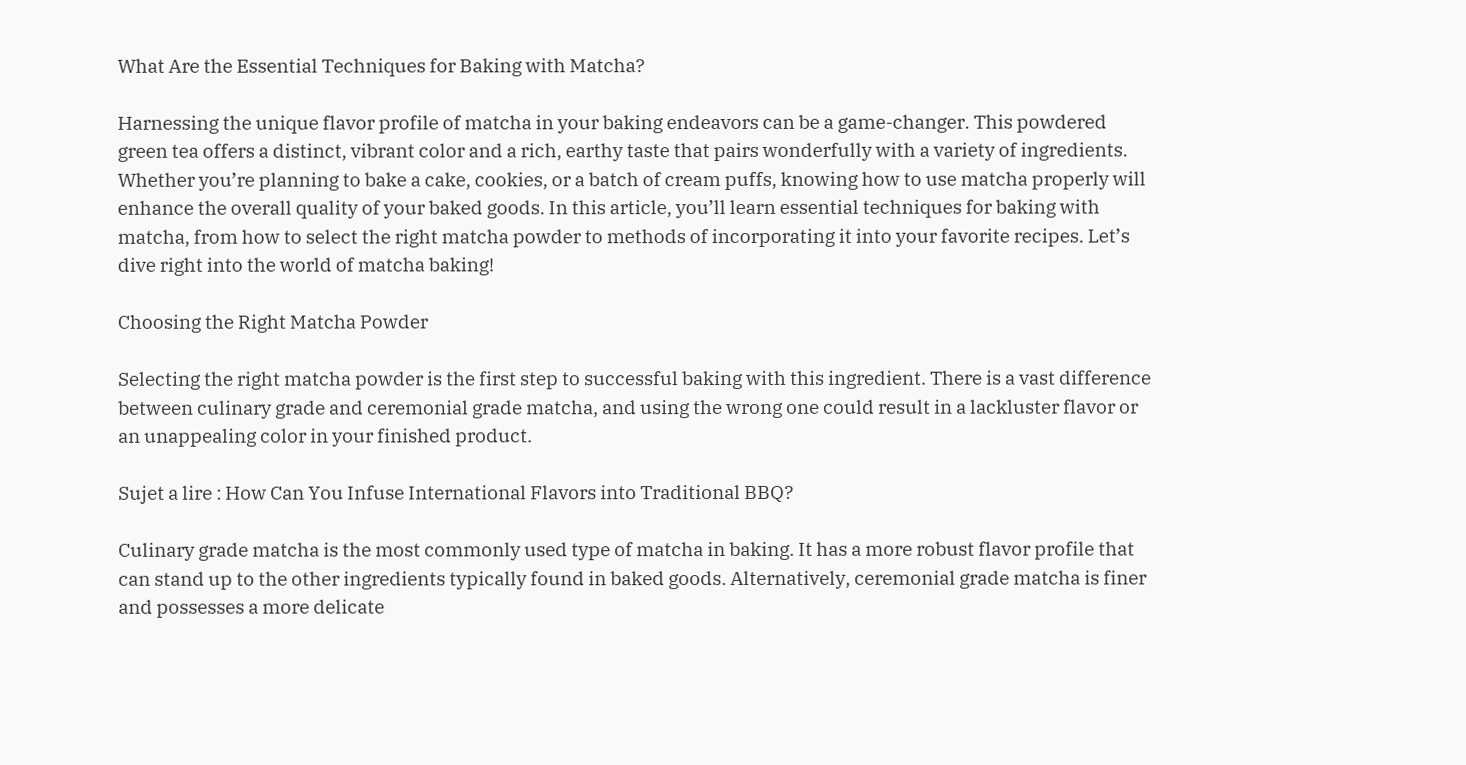What Are the Essential Techniques for Baking with Matcha?

Harnessing the unique flavor profile of matcha in your baking endeavors can be a game-changer. This powdered green tea offers a distinct, vibrant color and a rich, earthy taste that pairs wonderfully with a variety of ingredients. Whether you’re planning to bake a cake, cookies, or a batch of cream puffs, knowing how to use matcha properly will enhance the overall quality of your baked goods. In this article, you’ll learn essential techniques for baking with matcha, from how to select the right matcha powder to methods of incorporating it into your favorite recipes. Let’s dive right into the world of matcha baking!

Choosing the Right Matcha Powder

Selecting the right matcha powder is the first step to successful baking with this ingredient. There is a vast difference between culinary grade and ceremonial grade matcha, and using the wrong one could result in a lackluster flavor or an unappealing color in your finished product.

Sujet a lire : How Can You Infuse International Flavors into Traditional BBQ?

Culinary grade matcha is the most commonly used type of matcha in baking. It has a more robust flavor profile that can stand up to the other ingredients typically found in baked goods. Alternatively, ceremonial grade matcha is finer and possesses a more delicate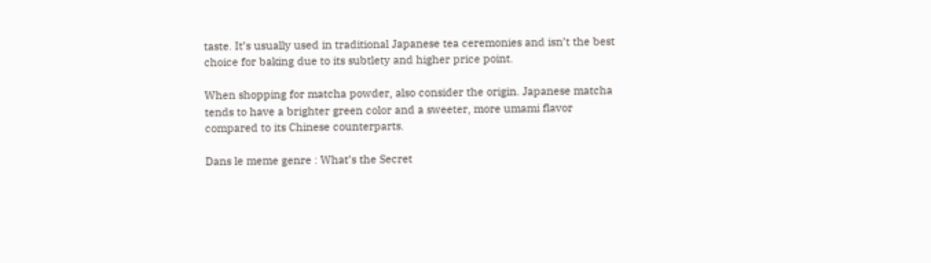taste. It’s usually used in traditional Japanese tea ceremonies and isn’t the best choice for baking due to its subtlety and higher price point.

When shopping for matcha powder, also consider the origin. Japanese matcha tends to have a brighter green color and a sweeter, more umami flavor compared to its Chinese counterparts.

Dans le meme genre : What’s the Secret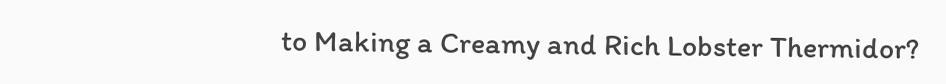to Making a Creamy and Rich Lobster Thermidor?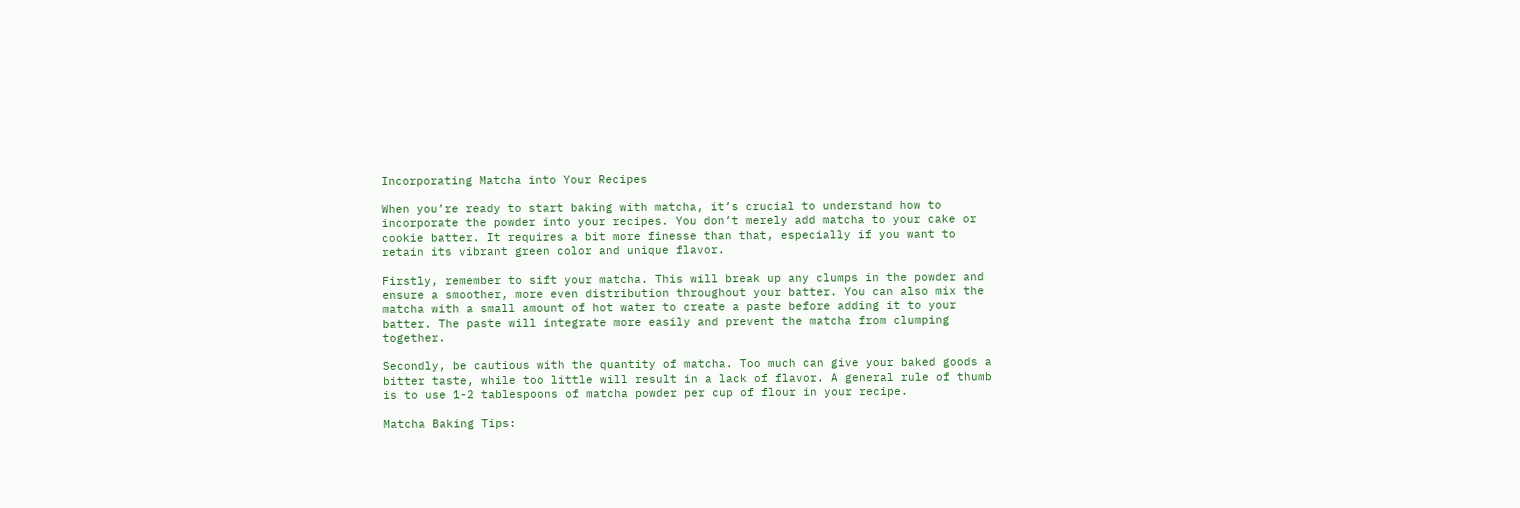Incorporating Matcha into Your Recipes

When you’re ready to start baking with matcha, it’s crucial to understand how to incorporate the powder into your recipes. You don’t merely add matcha to your cake or cookie batter. It requires a bit more finesse than that, especially if you want to retain its vibrant green color and unique flavor.

Firstly, remember to sift your matcha. This will break up any clumps in the powder and ensure a smoother, more even distribution throughout your batter. You can also mix the matcha with a small amount of hot water to create a paste before adding it to your batter. The paste will integrate more easily and prevent the matcha from clumping together.

Secondly, be cautious with the quantity of matcha. Too much can give your baked goods a bitter taste, while too little will result in a lack of flavor. A general rule of thumb is to use 1-2 tablespoons of matcha powder per cup of flour in your recipe.

Matcha Baking Tips: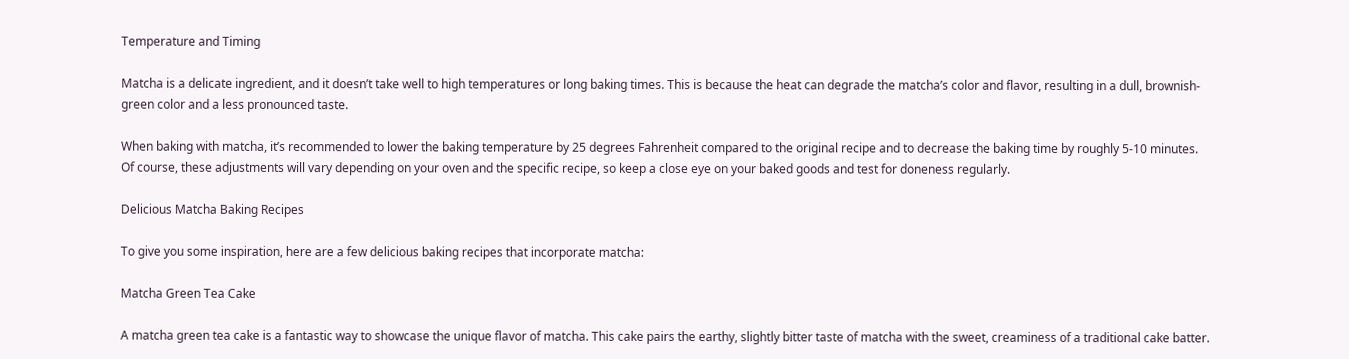Temperature and Timing

Matcha is a delicate ingredient, and it doesn’t take well to high temperatures or long baking times. This is because the heat can degrade the matcha’s color and flavor, resulting in a dull, brownish-green color and a less pronounced taste.

When baking with matcha, it’s recommended to lower the baking temperature by 25 degrees Fahrenheit compared to the original recipe and to decrease the baking time by roughly 5-10 minutes. Of course, these adjustments will vary depending on your oven and the specific recipe, so keep a close eye on your baked goods and test for doneness regularly.

Delicious Matcha Baking Recipes

To give you some inspiration, here are a few delicious baking recipes that incorporate matcha:

Matcha Green Tea Cake

A matcha green tea cake is a fantastic way to showcase the unique flavor of matcha. This cake pairs the earthy, slightly bitter taste of matcha with the sweet, creaminess of a traditional cake batter.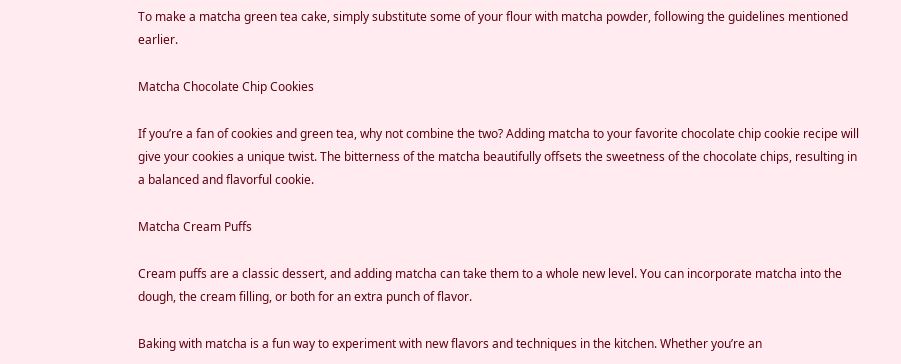To make a matcha green tea cake, simply substitute some of your flour with matcha powder, following the guidelines mentioned earlier.

Matcha Chocolate Chip Cookies

If you’re a fan of cookies and green tea, why not combine the two? Adding matcha to your favorite chocolate chip cookie recipe will give your cookies a unique twist. The bitterness of the matcha beautifully offsets the sweetness of the chocolate chips, resulting in a balanced and flavorful cookie.

Matcha Cream Puffs

Cream puffs are a classic dessert, and adding matcha can take them to a whole new level. You can incorporate matcha into the dough, the cream filling, or both for an extra punch of flavor.

Baking with matcha is a fun way to experiment with new flavors and techniques in the kitchen. Whether you’re an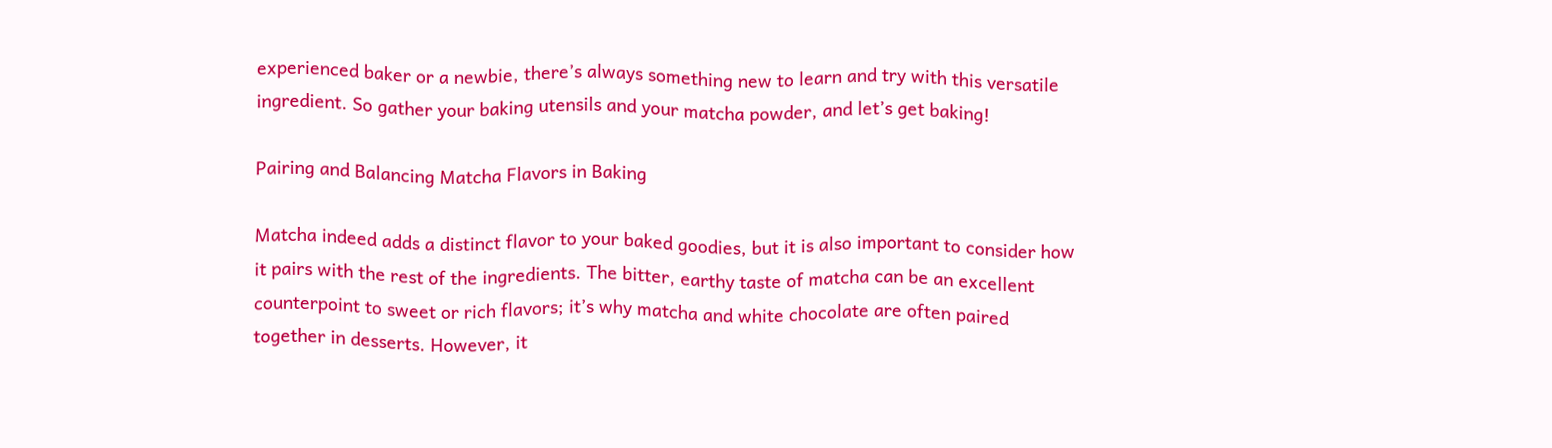experienced baker or a newbie, there’s always something new to learn and try with this versatile ingredient. So gather your baking utensils and your matcha powder, and let’s get baking!

Pairing and Balancing Matcha Flavors in Baking

Matcha indeed adds a distinct flavor to your baked goodies, but it is also important to consider how it pairs with the rest of the ingredients. The bitter, earthy taste of matcha can be an excellent counterpoint to sweet or rich flavors; it’s why matcha and white chocolate are often paired together in desserts. However, it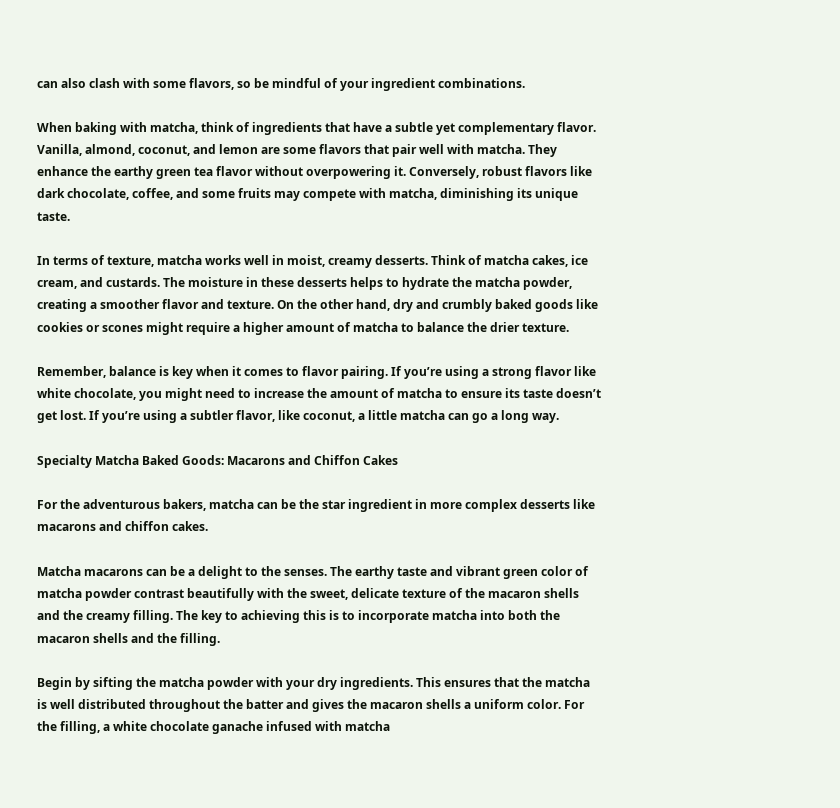can also clash with some flavors, so be mindful of your ingredient combinations.

When baking with matcha, think of ingredients that have a subtle yet complementary flavor. Vanilla, almond, coconut, and lemon are some flavors that pair well with matcha. They enhance the earthy green tea flavor without overpowering it. Conversely, robust flavors like dark chocolate, coffee, and some fruits may compete with matcha, diminishing its unique taste.

In terms of texture, matcha works well in moist, creamy desserts. Think of matcha cakes, ice cream, and custards. The moisture in these desserts helps to hydrate the matcha powder, creating a smoother flavor and texture. On the other hand, dry and crumbly baked goods like cookies or scones might require a higher amount of matcha to balance the drier texture.

Remember, balance is key when it comes to flavor pairing. If you’re using a strong flavor like white chocolate, you might need to increase the amount of matcha to ensure its taste doesn’t get lost. If you’re using a subtler flavor, like coconut, a little matcha can go a long way.

Specialty Matcha Baked Goods: Macarons and Chiffon Cakes

For the adventurous bakers, matcha can be the star ingredient in more complex desserts like macarons and chiffon cakes.

Matcha macarons can be a delight to the senses. The earthy taste and vibrant green color of matcha powder contrast beautifully with the sweet, delicate texture of the macaron shells and the creamy filling. The key to achieving this is to incorporate matcha into both the macaron shells and the filling.

Begin by sifting the matcha powder with your dry ingredients. This ensures that the matcha is well distributed throughout the batter and gives the macaron shells a uniform color. For the filling, a white chocolate ganache infused with matcha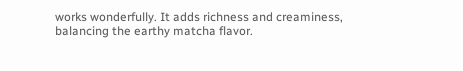works wonderfully. It adds richness and creaminess, balancing the earthy matcha flavor.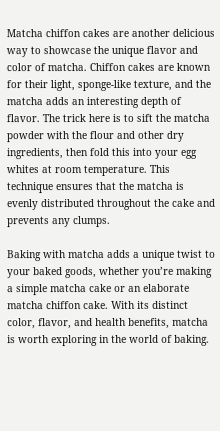Matcha chiffon cakes are another delicious way to showcase the unique flavor and color of matcha. Chiffon cakes are known for their light, sponge-like texture, and the matcha adds an interesting depth of flavor. The trick here is to sift the matcha powder with the flour and other dry ingredients, then fold this into your egg whites at room temperature. This technique ensures that the matcha is evenly distributed throughout the cake and prevents any clumps.

Baking with matcha adds a unique twist to your baked goods, whether you’re making a simple matcha cake or an elaborate matcha chiffon cake. With its distinct color, flavor, and health benefits, matcha is worth exploring in the world of baking.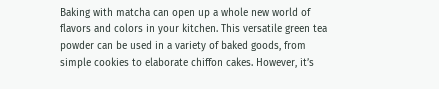Baking with matcha can open up a whole new world of flavors and colors in your kitchen. This versatile green tea powder can be used in a variety of baked goods, from simple cookies to elaborate chiffon cakes. However, it’s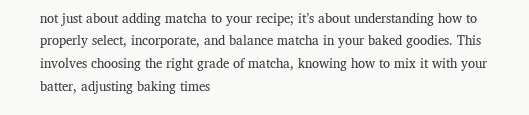not just about adding matcha to your recipe; it’s about understanding how to properly select, incorporate, and balance matcha in your baked goodies. This involves choosing the right grade of matcha, knowing how to mix it with your batter, adjusting baking times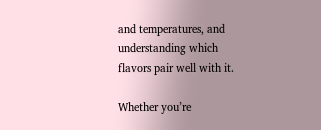and temperatures, and understanding which flavors pair well with it.

Whether you’re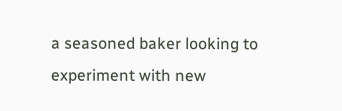a seasoned baker looking to experiment with new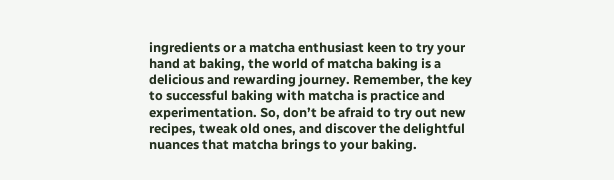ingredients or a matcha enthusiast keen to try your hand at baking, the world of matcha baking is a delicious and rewarding journey. Remember, the key to successful baking with matcha is practice and experimentation. So, don’t be afraid to try out new recipes, tweak old ones, and discover the delightful nuances that matcha brings to your baking.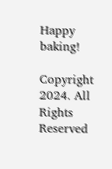Happy baking!

Copyright 2024. All Rights Reserved